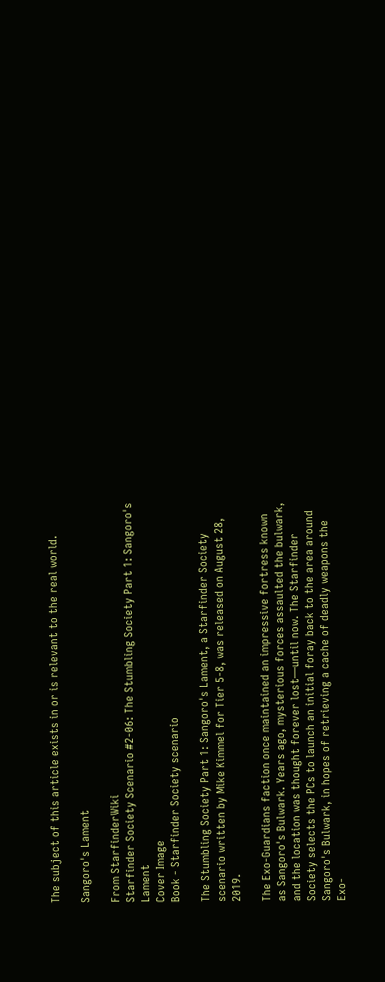The subject of this article exists in or is relevant to the real world.

Sangoro's Lament

From StarfinderWiki
Starfinder Society Scenario #2-06: The Stumbling Society Part 1: Sangoro's Lament
Cover Image
Book - Starfinder Society scenario

The Stumbling Society Part 1: Sangoro's Lament, a Starfinder Society scenario written by Mike Kimmel for Tier 5-8, was released on August 28, 2019.

The Exo-Guardians faction once maintained an impressive fortress known as Sangoro's Bulwark. Years ago, mysterious forces assaulted the bulwark, and the location was thought forever lost—until now. The Starfinder Society selects the PCs to launch an initial foray back to the area around Sangoro's Bulwark, in hopes of retrieving a cache of deadly weapons the Exo-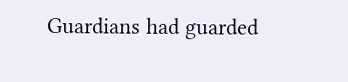Guardians had guarded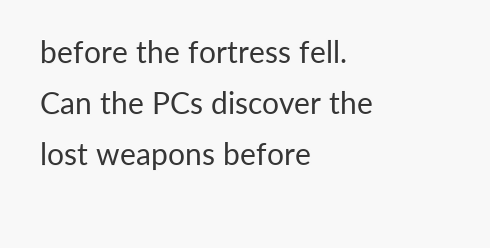before the fortress fell. Can the PCs discover the lost weapons before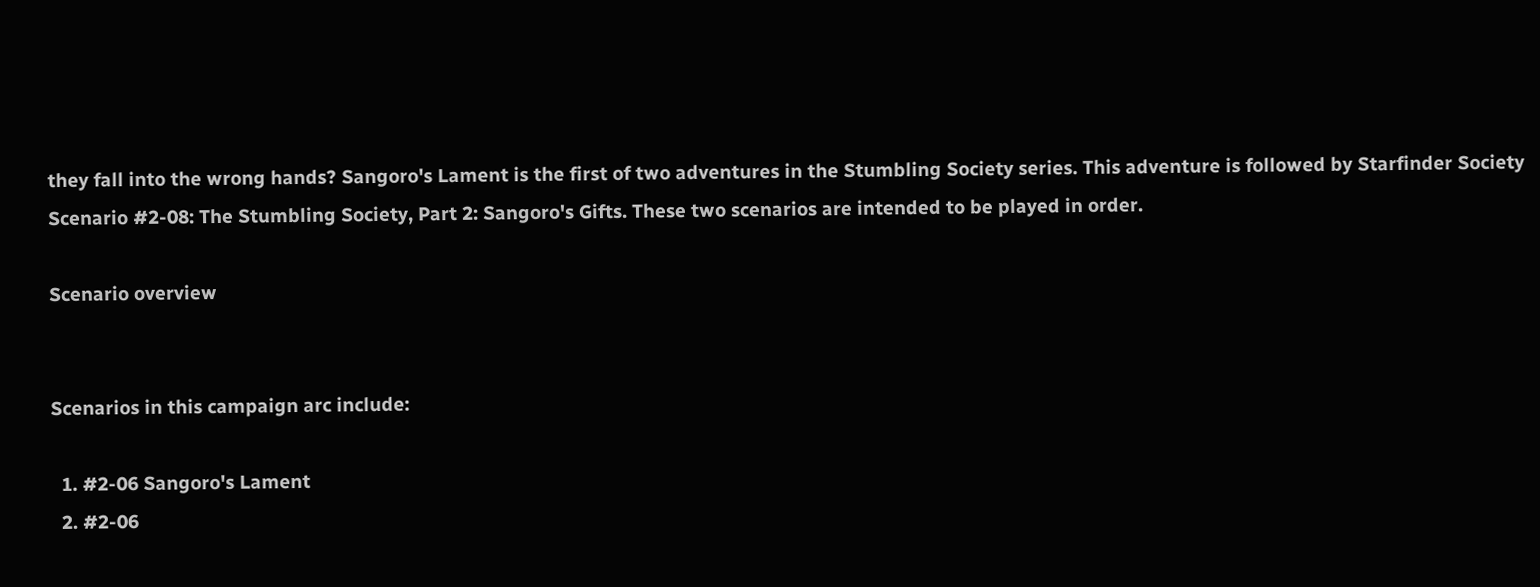they fall into the wrong hands? Sangoro's Lament is the first of two adventures in the Stumbling Society series. This adventure is followed by Starfinder Society Scenario #2-08: The Stumbling Society, Part 2: Sangoro's Gifts. These two scenarios are intended to be played in order.

Scenario overview


Scenarios in this campaign arc include:

  1. #2-06 Sangoro's Lament
  2. #2-06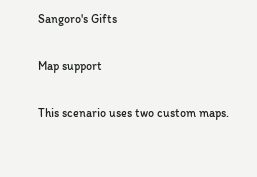Sangoro's Gifts

Map support

This scenario uses two custom maps.